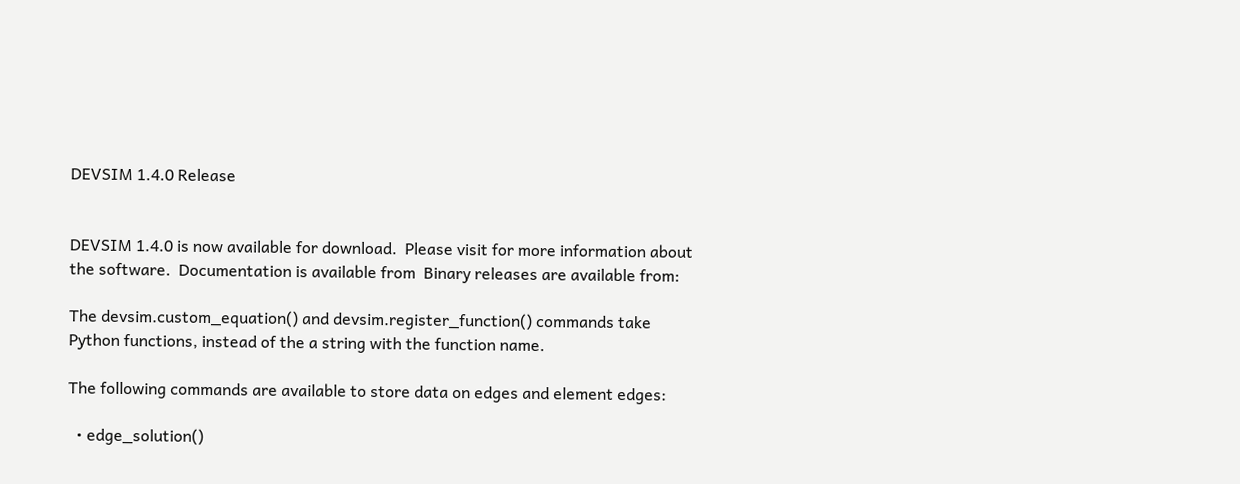DEVSIM 1.4.0 Release


DEVSIM 1.4.0 is now available for download.  Please visit for more information about the software.  Documentation is available from  Binary releases are available from:

The devsim.custom_equation() and devsim.register_function() commands take Python functions, instead of the a string with the function name.

The following commands are available to store data on edges and element edges:

  • edge_solution()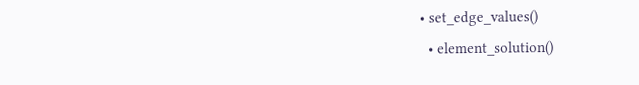• set_edge_values()
  • element_solution()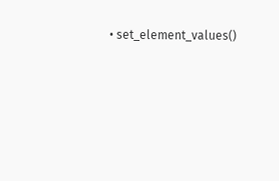• set_element_values()